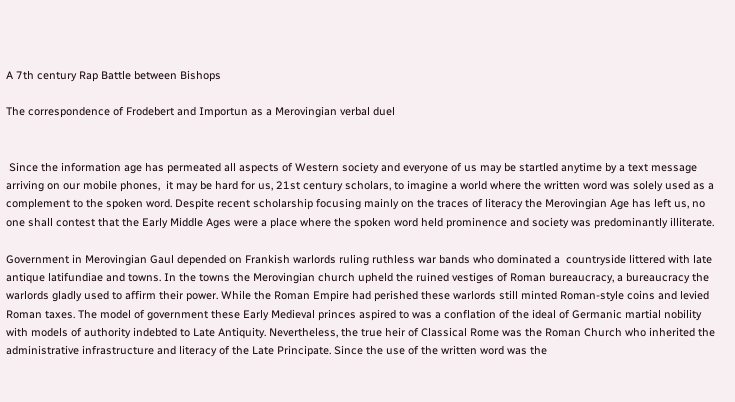A 7th century Rap Battle between Bishops

The correspondence of Frodebert and Importun as a Merovingian verbal duel


 Since the information age has permeated all aspects of Western society and everyone of us may be startled anytime by a text message arriving on our mobile phones,  it may be hard for us, 21st century scholars, to imagine a world where the written word was solely used as a complement to the spoken word. Despite recent scholarship focusing mainly on the traces of literacy the Merovingian Age has left us, no one shall contest that the Early Middle Ages were a place where the spoken word held prominence and society was predominantly illiterate.

Government in Merovingian Gaul depended on Frankish warlords ruling ruthless war bands who dominated a  countryside littered with late antique latifundiae and towns. In the towns the Merovingian church upheld the ruined vestiges of Roman bureaucracy, a bureaucracy the warlords gladly used to affirm their power. While the Roman Empire had perished these warlords still minted Roman-style coins and levied Roman taxes. The model of government these Early Medieval princes aspired to was a conflation of the ideal of Germanic martial nobility with models of authority indebted to Late Antiquity. Nevertheless, the true heir of Classical Rome was the Roman Church who inherited the administrative infrastructure and literacy of the Late Principate. Since the use of the written word was the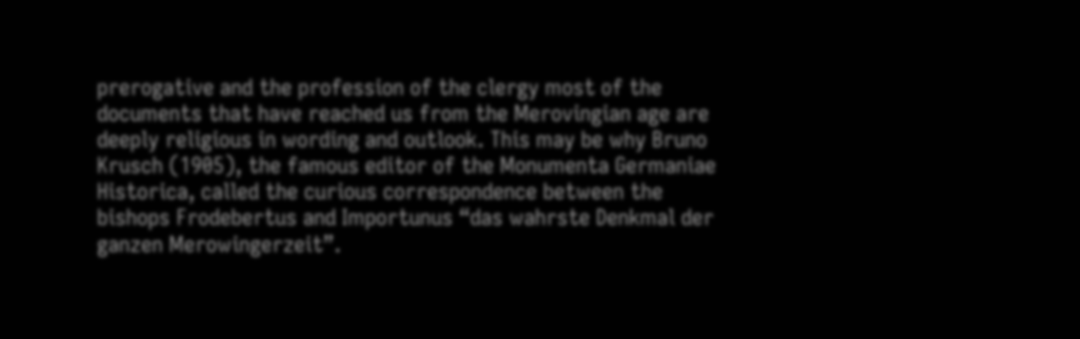prerogative and the profession of the clergy most of the documents that have reached us from the Merovingian age are deeply religious in wording and outlook. This may be why Bruno Krusch (1905), the famous editor of the Monumenta Germaniae Historica, called the curious correspondence between the bishops Frodebertus and Importunus “das wahrste Denkmal der ganzen Merowingerzeit”.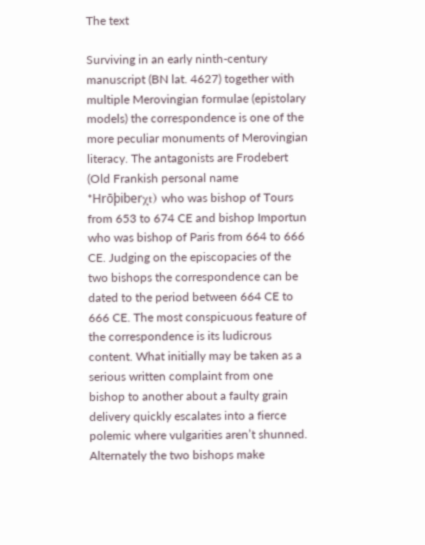The text

Surviving in an early ninth-century manuscript (BN lat. 4627) together with multiple Merovingian formulae (epistolary models) the correspondence is one of the more peculiar monuments of Merovingian literacy. The antagonists are Frodebert (Old Frankish personal name *Hrōþiberχt) who was bishop of Tours from 653 to 674 CE and bishop Importun who was bishop of Paris from 664 to 666 CE. Judging on the episcopacies of the two bishops the correspondence can be dated to the period between 664 CE to 666 CE. The most conspicuous feature of the correspondence is its ludicrous content. What initially may be taken as a serious written complaint from one bishop to another about a faulty grain delivery quickly escalates into a fierce polemic where vulgarities aren’t shunned. Alternately the two bishops make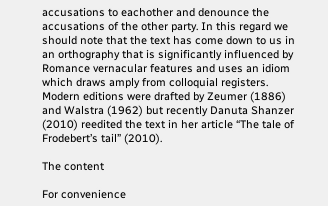accusations to eachother and denounce the accusations of the other party. In this regard we should note that the text has come down to us in an orthography that is significantly influenced by Romance vernacular features and uses an idiom which draws amply from colloquial registers. Modern editions were drafted by Zeumer (1886) and Walstra (1962) but recently Danuta Shanzer (2010) reedited the text in her article “The tale of Frodebert’s tail” (2010).

The content

For convenience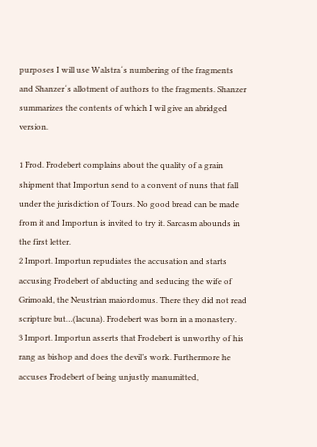purposes I will use Walstra´s numbering of the fragments and Shanzer´s allotment of authors to the fragments. Shanzer summarizes the contents of which I wil give an abridged version.

1 Frod. Frodebert complains about the quality of a grain shipment that Importun send to a convent of nuns that fall under the jurisdiction of Tours. No good bread can be made from it and Importun is invited to try it. Sarcasm abounds in the first letter.
2 Import. Importun repudiates the accusation and starts accusing Frodebert of abducting and seducing the wife of Grimoald, the Neustrian maiordomus. There they did not read scripture but…(lacuna). Frodebert was born in a monastery.
3 Import. Importun asserts that Frodebert is unworthy of his rang as bishop and does the devil’s work. Furthermore he accuses Frodebert of being unjustly manumitted,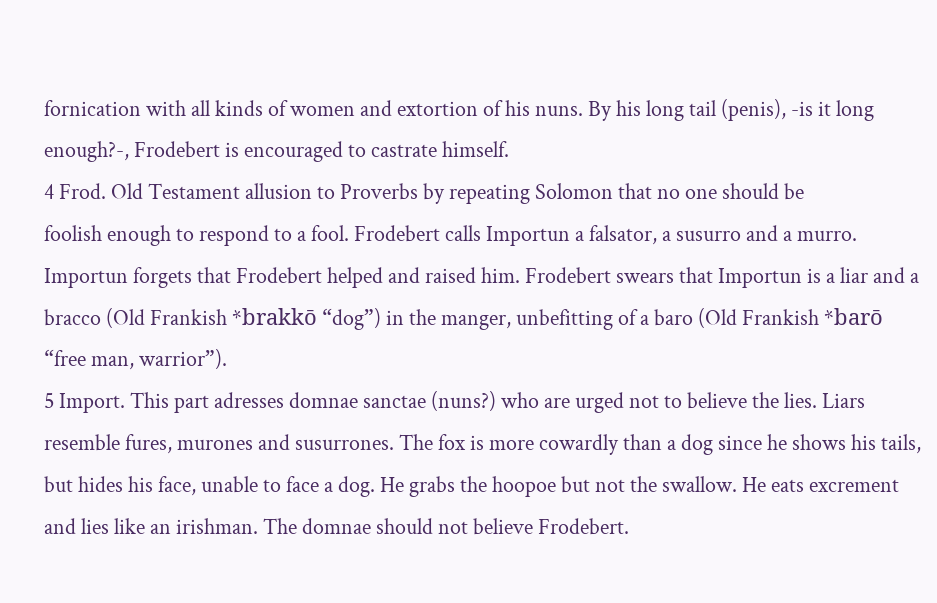fornication with all kinds of women and extortion of his nuns. By his long tail (penis), -is it long enough?-, Frodebert is encouraged to castrate himself.
4 Frod. Old Testament allusion to Proverbs by repeating Solomon that no one should be                 foolish enough to respond to a fool. Frodebert calls Importun a falsator, a susurro and a murro. Importun forgets that Frodebert helped and raised him. Frodebert swears that Importun is a liar and a bracco (Old Frankish *brakkō “dog”) in the manger, unbefitting of a baro (Old Frankish *barō “free man, warrior”).
5 Import. This part adresses domnae sanctae (nuns?) who are urged not to believe the lies. Liars resemble fures, murones and susurrones. The fox is more cowardly than a dog since he shows his tails, but hides his face, unable to face a dog. He grabs the hoopoe but not the swallow. He eats excrement and lies like an irishman. The domnae should not believe Frodebert.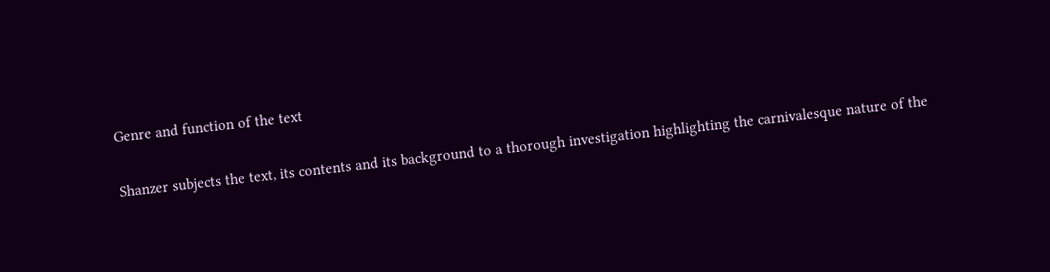Genre and function of the text

Shanzer subjects the text, its contents and its background to a thorough investigation highlighting the carnivalesque nature of the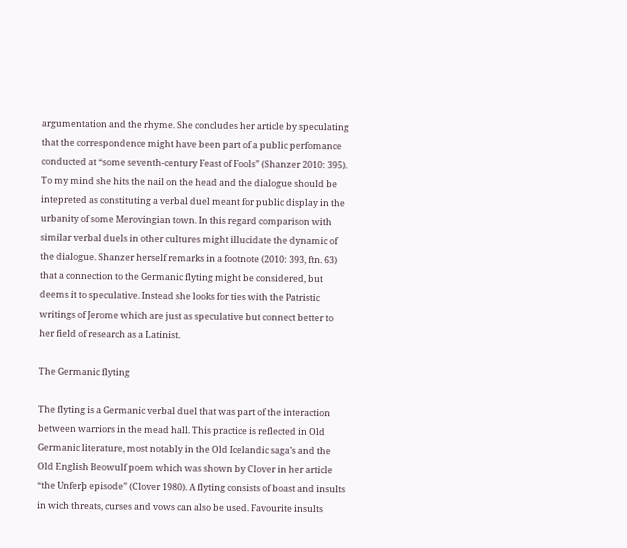argumentation and the rhyme. She concludes her article by speculating that the correspondence might have been part of a public perfomance conducted at “some seventh-century Feast of Fools” (Shanzer 2010: 395). To my mind she hits the nail on the head and the dialogue should be intepreted as constituting a verbal duel meant for public display in the urbanity of some Merovingian town. In this regard comparison with similar verbal duels in other cultures might illucidate the dynamic of the dialogue. Shanzer herself remarks in a footnote (2010: 393, ftn. 63) that a connection to the Germanic flyting might be considered, but deems it to speculative. Instead she looks for ties with the Patristic writings of Jerome which are just as speculative but connect better to her field of research as a Latinist.

The Germanic flyting

The flyting is a Germanic verbal duel that was part of the interaction between warriors in the mead hall. This practice is reflected in Old Germanic literature, most notably in the Old Icelandic saga’s and the Old English Beowulf poem which was shown by Clover in her article “the Unferþ episode” (Clover 1980). A flyting consists of boast and insults in wich threats, curses and vows can also be used. Favourite insults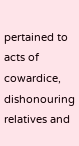pertained to acts of cowardice, dishonouring relatives and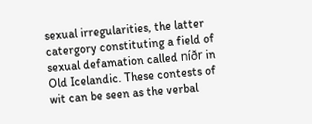sexual irregularities, the latter catergory constituting a field of sexual defamation called níðr in Old Icelandic. These contests of wit can be seen as the verbal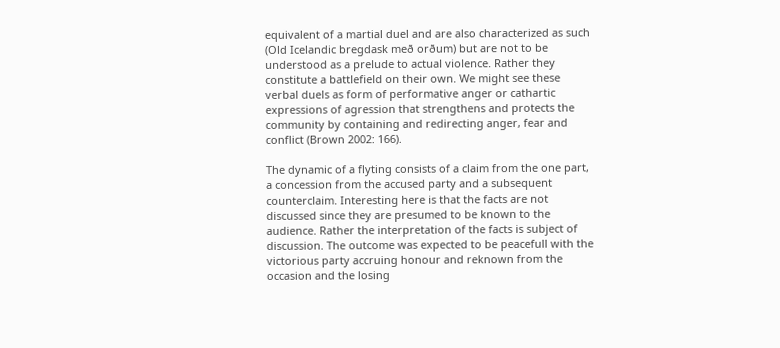equivalent of a martial duel and are also characterized as such (Old Icelandic bregdask með orðum) but are not to be understood as a prelude to actual violence. Rather they constitute a battlefield on their own. We might see these verbal duels as form of performative anger or cathartic expressions of agression that strengthens and protects the community by containing and redirecting anger, fear and conflict (Brown 2002: 166).

The dynamic of a flyting consists of a claim from the one part, a concession from the accused party and a subsequent counterclaim. Interesting here is that the facts are not discussed since they are presumed to be known to the audience. Rather the interpretation of the facts is subject of discussion. The outcome was expected to be peacefull with the victorious party accruing honour and reknown from the occasion and the losing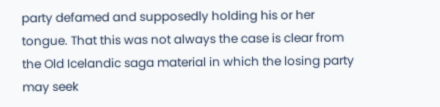party defamed and supposedly holding his or her tongue. That this was not always the case is clear from the Old Icelandic saga material in which the losing party may seek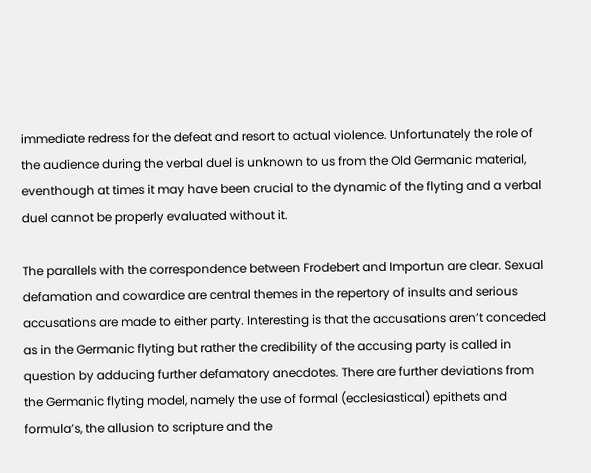immediate redress for the defeat and resort to actual violence. Unfortunately the role of the audience during the verbal duel is unknown to us from the Old Germanic material, eventhough at times it may have been crucial to the dynamic of the flyting and a verbal duel cannot be properly evaluated without it.

The parallels with the correspondence between Frodebert and Importun are clear. Sexual defamation and cowardice are central themes in the repertory of insults and serious accusations are made to either party. Interesting is that the accusations aren’t conceded as in the Germanic flyting but rather the credibility of the accusing party is called in question by adducing further defamatory anecdotes. There are further deviations from the Germanic flyting model, namely the use of formal (ecclesiastical) epithets and formula’s, the allusion to scripture and the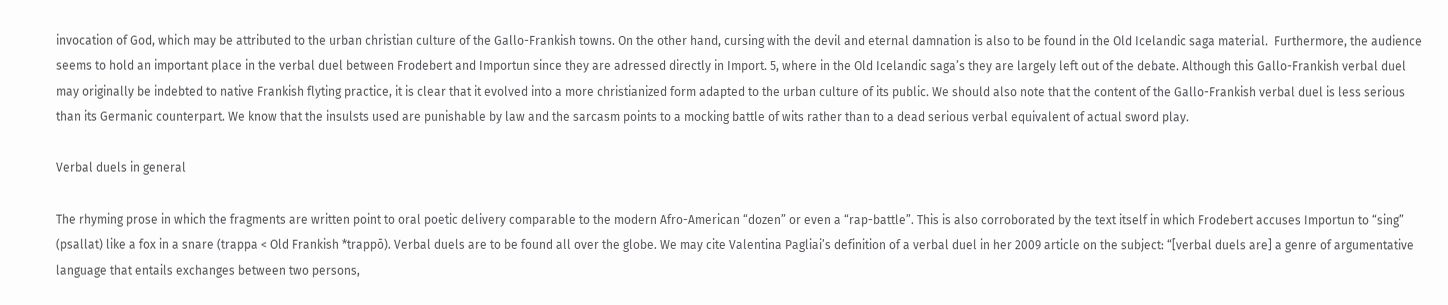invocation of God, which may be attributed to the urban christian culture of the Gallo-Frankish towns. On the other hand, cursing with the devil and eternal damnation is also to be found in the Old Icelandic saga material.  Furthermore, the audience seems to hold an important place in the verbal duel between Frodebert and Importun since they are adressed directly in Import. 5, where in the Old Icelandic saga’s they are largely left out of the debate. Although this Gallo-Frankish verbal duel may originally be indebted to native Frankish flyting practice, it is clear that it evolved into a more christianized form adapted to the urban culture of its public. We should also note that the content of the Gallo-Frankish verbal duel is less serious than its Germanic counterpart. We know that the insulsts used are punishable by law and the sarcasm points to a mocking battle of wits rather than to a dead serious verbal equivalent of actual sword play.

Verbal duels in general

The rhyming prose in which the fragments are written point to oral poetic delivery comparable to the modern Afro-American “dozen” or even a “rap-battle”. This is also corroborated by the text itself in which Frodebert accuses Importun to “sing” (psallat) like a fox in a snare (trappa < Old Frankish *trappō). Verbal duels are to be found all over the globe. We may cite Valentina Pagliai’s definition of a verbal duel in her 2009 article on the subject: “[verbal duels are] a genre of argumentative language that entails exchanges between two persons,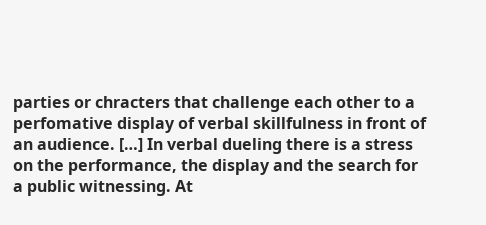parties or chracters that challenge each other to a perfomative display of verbal skillfulness in front of an audience. […] In verbal dueling there is a stress on the performance, the display and the search for a public witnessing. At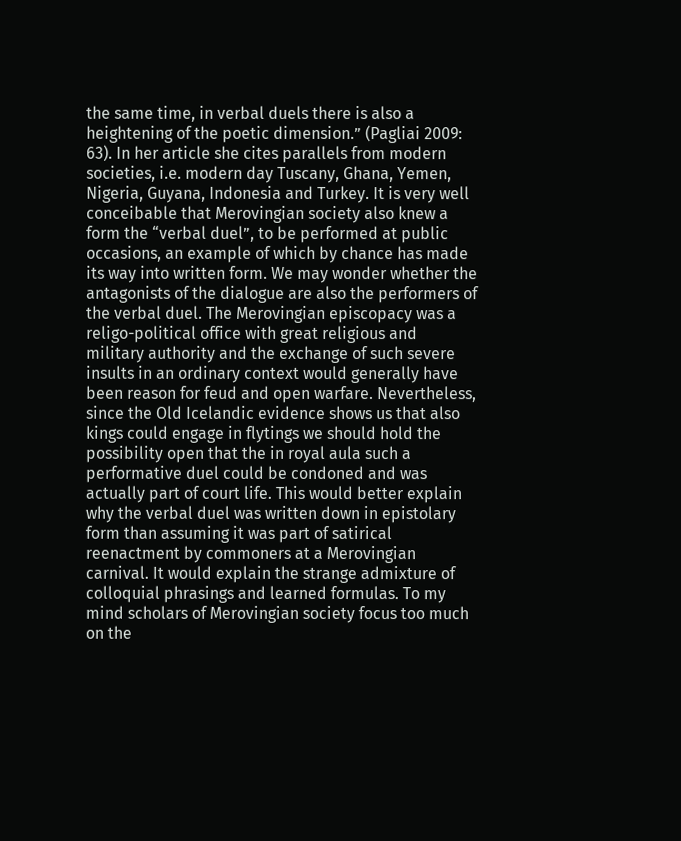the same time, in verbal duels there is also a heightening of the poetic dimension.” (Pagliai 2009: 63). In her article she cites parallels from modern societies, i.e. modern day Tuscany, Ghana, Yemen, Nigeria, Guyana, Indonesia and Turkey. It is very well conceibable that Merovingian society also knew a form the “verbal duel”, to be performed at public occasions, an example of which by chance has made its way into written form. We may wonder whether the antagonists of the dialogue are also the performers of the verbal duel. The Merovingian episcopacy was a religo-political office with great religious and military authority and the exchange of such severe insults in an ordinary context would generally have been reason for feud and open warfare. Nevertheless, since the Old Icelandic evidence shows us that also kings could engage in flytings we should hold the possibility open that the in royal aula such a performative duel could be condoned and was actually part of court life. This would better explain why the verbal duel was written down in epistolary form than assuming it was part of satirical reenactment by commoners at a Merovingian carnival. It would explain the strange admixture of colloquial phrasings and learned formulas. To my mind scholars of Merovingian society focus too much on the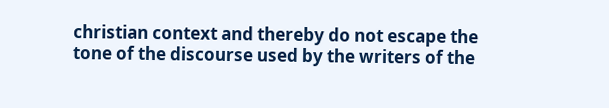christian context and thereby do not escape the tone of the discourse used by the writers of the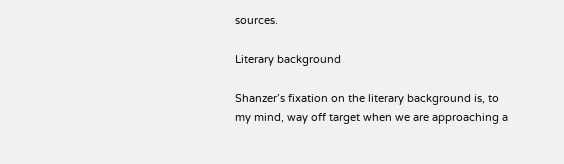sources.

Literary background

Shanzer’s fixation on the literary background is, to my mind, way off target when we are approaching a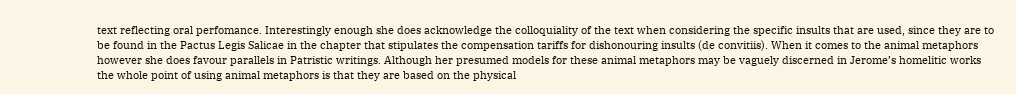text reflecting oral perfomance. Interestingly enough she does acknowledge the colloquiality of the text when considering the specific insults that are used, since they are to be found in the Pactus Legis Salicae in the chapter that stipulates the compensation tariffs for dishonouring insults (de convitiis). When it comes to the animal metaphors however she does favour parallels in Patristic writings. Although her presumed models for these animal metaphors may be vaguely discerned in Jerome’s homelitic works the whole point of using animal metaphors is that they are based on the physical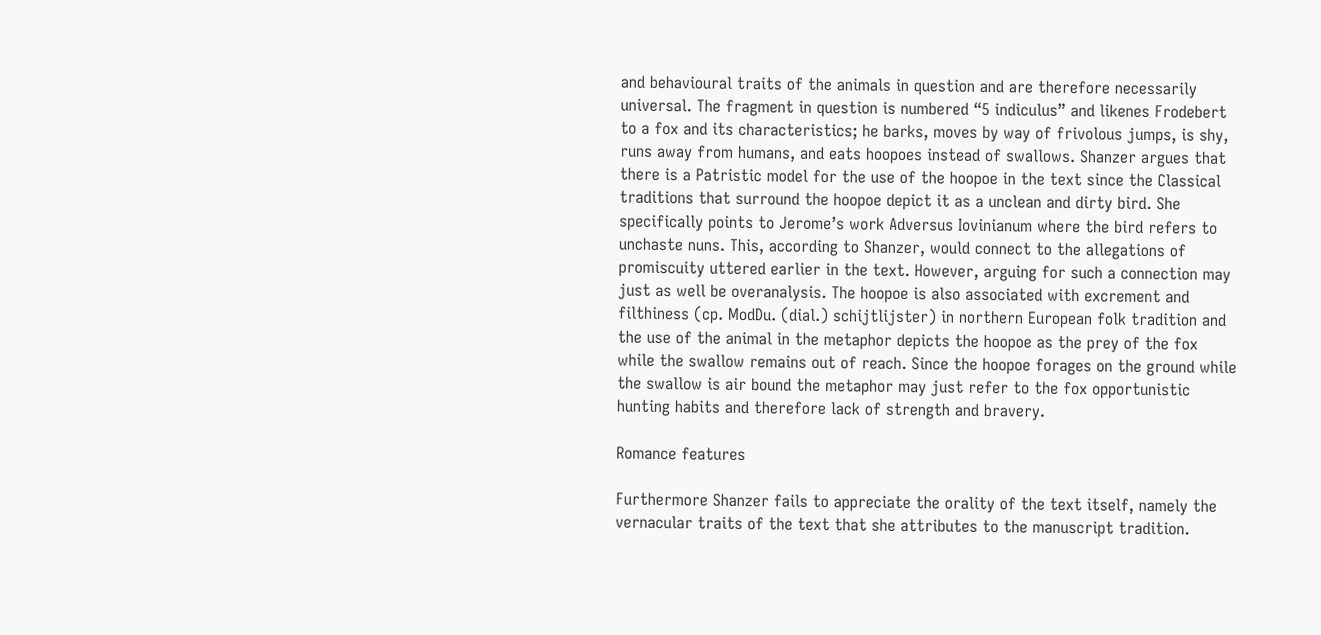and behavioural traits of the animals in question and are therefore necessarily universal. The fragment in question is numbered “5 indiculus” and likenes Frodebert to a fox and its characteristics; he barks, moves by way of frivolous jumps, is shy, runs away from humans, and eats hoopoes instead of swallows. Shanzer argues that there is a Patristic model for the use of the hoopoe in the text since the Classical traditions that surround the hoopoe depict it as a unclean and dirty bird. She specifically points to Jerome’s work Adversus Iovinianum where the bird refers to unchaste nuns. This, according to Shanzer, would connect to the allegations of promiscuity uttered earlier in the text. However, arguing for such a connection may just as well be overanalysis. The hoopoe is also associated with excrement and filthiness (cp. ModDu. (dial.) schijtlijster) in northern European folk tradition and the use of the animal in the metaphor depicts the hoopoe as the prey of the fox while the swallow remains out of reach. Since the hoopoe forages on the ground while the swallow is air bound the metaphor may just refer to the fox opportunistic hunting habits and therefore lack of strength and bravery.

Romance features

Furthermore Shanzer fails to appreciate the orality of the text itself, namely the vernacular traits of the text that she attributes to the manuscript tradition.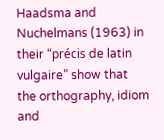Haadsma and Nuchelmans (1963) in their “précis de latin vulgaire” show that the orthography, idiom and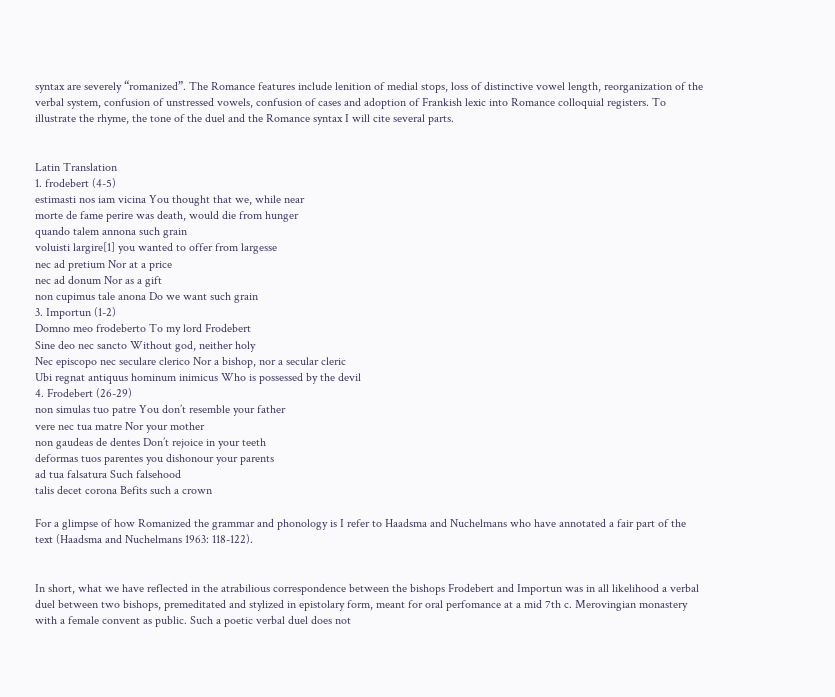syntax are severely “romanized”. The Romance features include lenition of medial stops, loss of distinctive vowel length, reorganization of the verbal system, confusion of unstressed vowels, confusion of cases and adoption of Frankish lexic into Romance colloquial registers. To illustrate the rhyme, the tone of the duel and the Romance syntax I will cite several parts.


Latin Translation
1. frodebert (4-5)
estimasti nos iam vicina You thought that we, while near
morte de fame perire was death, would die from hunger
quando talem annona such grain
voluisti largire[1] you wanted to offer from largesse
nec ad pretium Nor at a price
nec ad donum Nor as a gift
non cupimus tale anona Do we want such grain
3. Importun (1-2)
Domno meo frodeberto To my lord Frodebert
Sine deo nec sancto Without god, neither holy
Nec episcopo nec seculare clerico Nor a bishop, nor a secular cleric
Ubi regnat antiquus hominum inimicus Who is possessed by the devil
4. Frodebert (26-29)
non simulas tuo patre You don’t resemble your father
vere nec tua matre Nor your mother
non gaudeas de dentes Don’t rejoice in your teeth
deformas tuos parentes you dishonour your parents
ad tua falsatura Such falsehood
talis decet corona Befits such a crown

For a glimpse of how Romanized the grammar and phonology is I refer to Haadsma and Nuchelmans who have annotated a fair part of the text (Haadsma and Nuchelmans 1963: 118-122).


In short, what we have reflected in the atrabilious correspondence between the bishops Frodebert and Importun was in all likelihood a verbal duel between two bishops, premeditated and stylized in epistolary form, meant for oral perfomance at a mid 7th c. Merovingian monastery with a female convent as public. Such a poetic verbal duel does not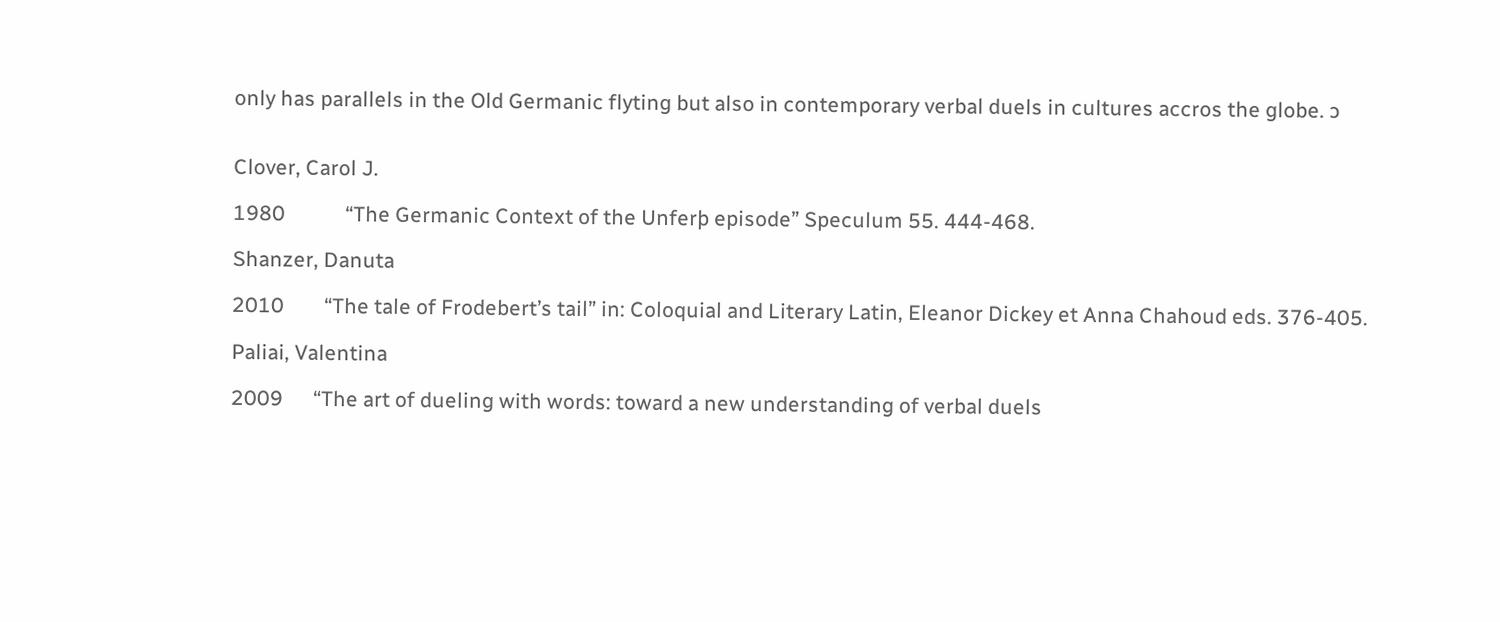only has parallels in the Old Germanic flyting but also in contemporary verbal duels in cultures accros the globe. ɔ


Clover, Carol J.

1980            “The Germanic Context of the Unferþ episode” Speculum 55. 444-468.

Shanzer, Danuta

2010        “The tale of Frodebert’s tail” in: Coloquial and Literary Latin, Eleanor Dickey et Anna Chahoud eds. 376-405.

Paliai, Valentina

2009      “The art of dueling with words: toward a new understanding of verbal duels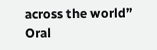across the world” Oral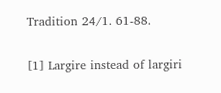Tradition 24/1. 61-88.

[1] Largire instead of largiri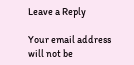Leave a Reply

Your email address will not be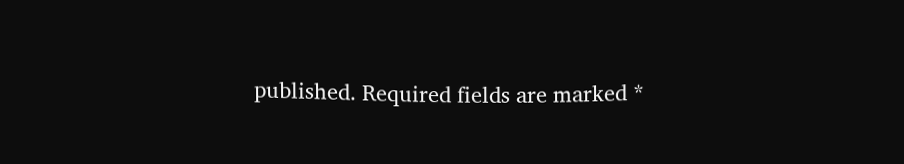published. Required fields are marked *